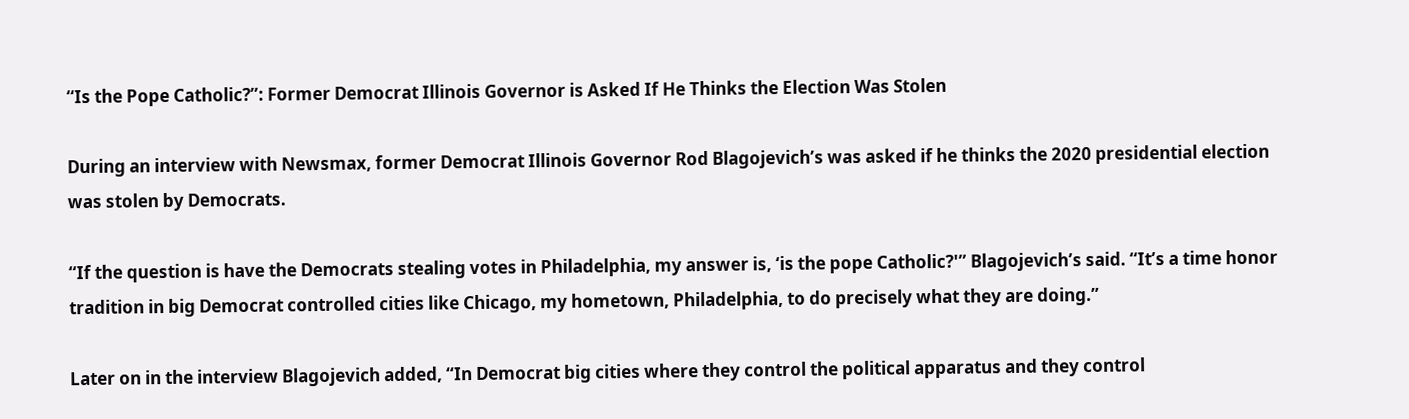“Is the Pope Catholic?”: Former Democrat Illinois Governor is Asked If He Thinks the Election Was Stolen

During an interview with Newsmax, former Democrat Illinois Governor Rod Blagojevich’s was asked if he thinks the 2020 presidential election was stolen by Democrats.

“If the question is have the Democrats stealing votes in Philadelphia, my answer is, ‘is the pope Catholic?'” Blagojevich’s said. “It’s a time honor tradition in big Democrat controlled cities like Chicago, my hometown, Philadelphia, to do precisely what they are doing.”

Later on in the interview Blagojevich added, “In Democrat big cities where they control the political apparatus and they control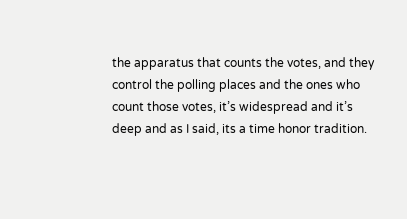the apparatus that counts the votes, and they control the polling places and the ones who count those votes, it’s widespread and it’s deep and as I said, its a time honor tradition.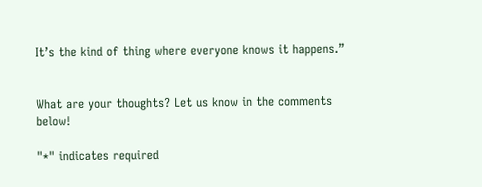It’s the kind of thing where everyone knows it happens.”


What are your thoughts? Let us know in the comments below!

"*" indicates required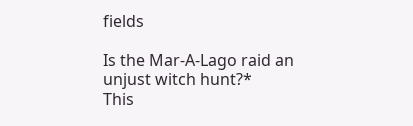fields

Is the Mar-A-Lago raid an unjust witch hunt?*
This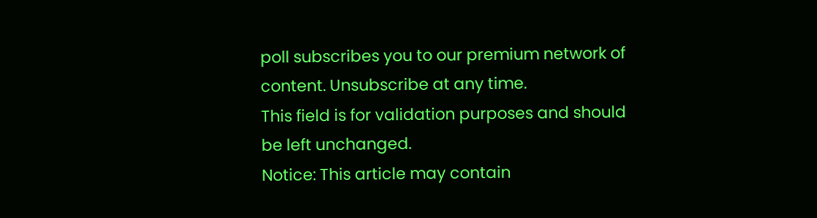poll subscribes you to our premium network of content. Unsubscribe at any time.
This field is for validation purposes and should be left unchanged.
Notice: This article may contain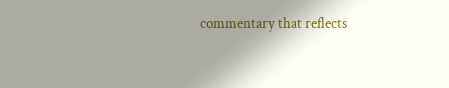commentary that reflects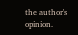the author's opinion.